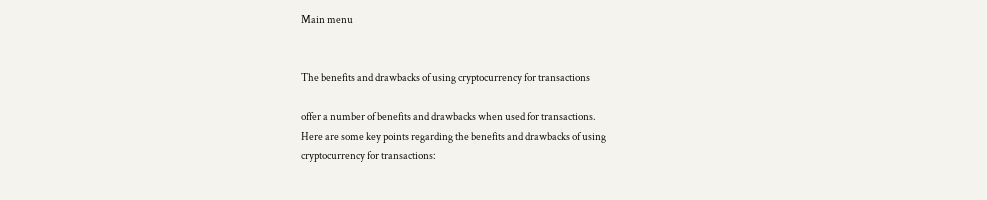Main menu


The benefits and drawbacks of using cryptocurrency for transactions

offer a number of benefits and drawbacks when used for transactions.
Here are some key points regarding the benefits and drawbacks of using
cryptocurrency for transactions: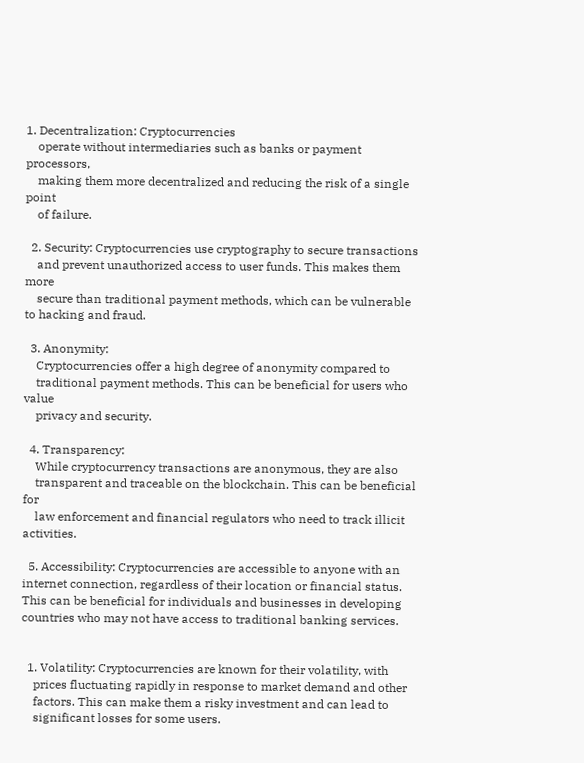1. Decentralization: Cryptocurrencies
    operate without intermediaries such as banks or payment processors,
    making them more decentralized and reducing the risk of a single point
    of failure.

  2. Security: Cryptocurrencies use cryptography to secure transactions
    and prevent unauthorized access to user funds. This makes them more
    secure than traditional payment methods, which can be vulnerable to hacking and fraud.

  3. Anonymity:
    Cryptocurrencies offer a high degree of anonymity compared to
    traditional payment methods. This can be beneficial for users who value
    privacy and security.

  4. Transparency:
    While cryptocurrency transactions are anonymous, they are also
    transparent and traceable on the blockchain. This can be beneficial for
    law enforcement and financial regulators who need to track illicit activities.

  5. Accessibility: Cryptocurrencies are accessible to anyone with an internet connection, regardless of their location or financial status. This can be beneficial for individuals and businesses in developing countries who may not have access to traditional banking services.


  1. Volatility: Cryptocurrencies are known for their volatility, with
    prices fluctuating rapidly in response to market demand and other
    factors. This can make them a risky investment and can lead to
    significant losses for some users.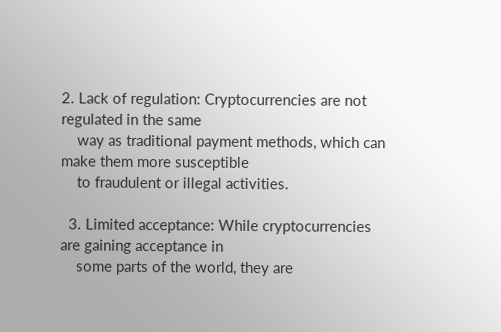2. Lack of regulation: Cryptocurrencies are not regulated in the same
    way as traditional payment methods, which can make them more susceptible
    to fraudulent or illegal activities.

  3. Limited acceptance: While cryptocurrencies are gaining acceptance in
    some parts of the world, they are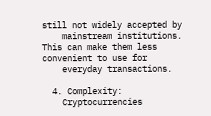still not widely accepted by
    mainstream institutions. This can make them less convenient to use for
    everyday transactions.

  4. Complexity:
    Cryptocurrencies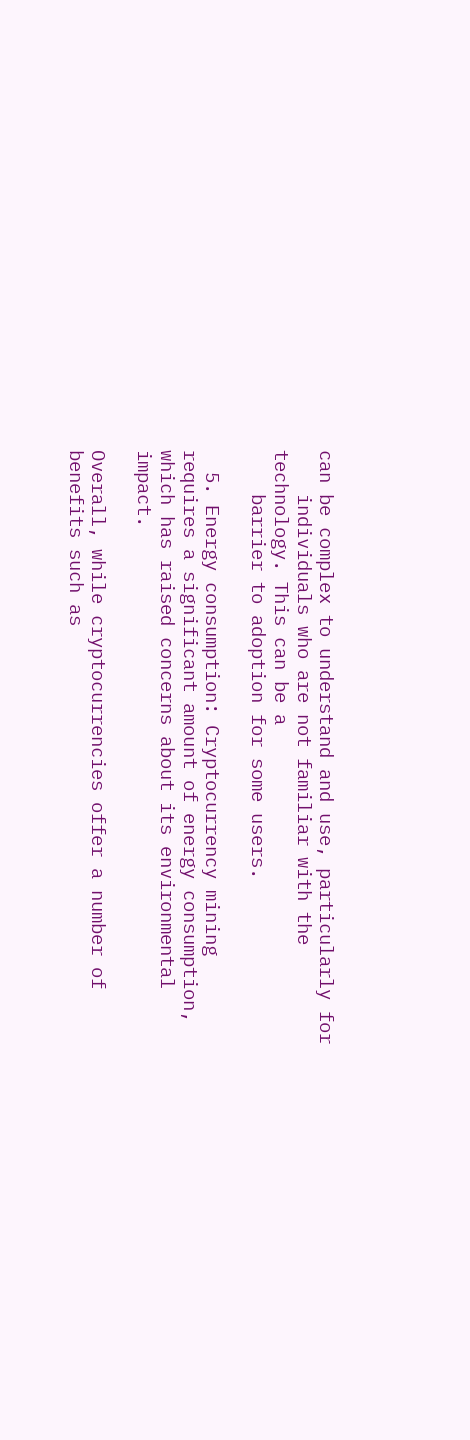can be complex to understand and use, particularly for
    individuals who are not familiar with the technology. This can be a
    barrier to adoption for some users.

  5. Energy consumption: Cryptocurrency mining requires a significant amount of energy consumption, which has raised concerns about its environmental impact.

Overall, while cryptocurrencies offer a number of benefits such as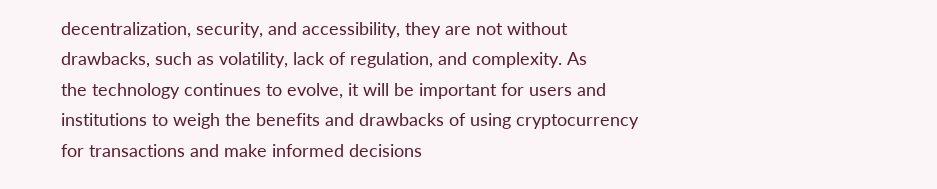decentralization, security, and accessibility, they are not without
drawbacks, such as volatility, lack of regulation, and complexity. As
the technology continues to evolve, it will be important for users and
institutions to weigh the benefits and drawbacks of using cryptocurrency
for transactions and make informed decisions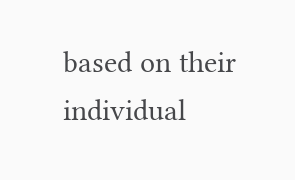based on their individual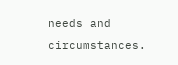needs and circumstances.